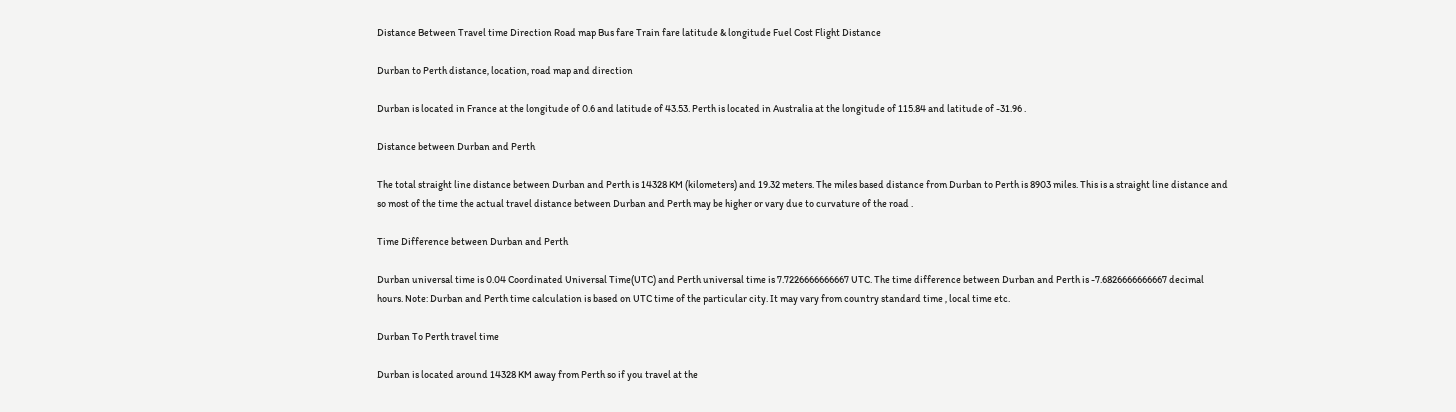Distance Between Travel time Direction Road map Bus fare Train fare latitude & longitude Fuel Cost Flight Distance

Durban to Perth distance, location, road map and direction

Durban is located in France at the longitude of 0.6 and latitude of 43.53. Perth is located in Australia at the longitude of 115.84 and latitude of -31.96 .

Distance between Durban and Perth

The total straight line distance between Durban and Perth is 14328 KM (kilometers) and 19.32 meters. The miles based distance from Durban to Perth is 8903 miles. This is a straight line distance and so most of the time the actual travel distance between Durban and Perth may be higher or vary due to curvature of the road .

Time Difference between Durban and Perth

Durban universal time is 0.04 Coordinated Universal Time(UTC) and Perth universal time is 7.7226666666667 UTC. The time difference between Durban and Perth is -7.6826666666667 decimal hours. Note: Durban and Perth time calculation is based on UTC time of the particular city. It may vary from country standard time , local time etc.

Durban To Perth travel time

Durban is located around 14328 KM away from Perth so if you travel at the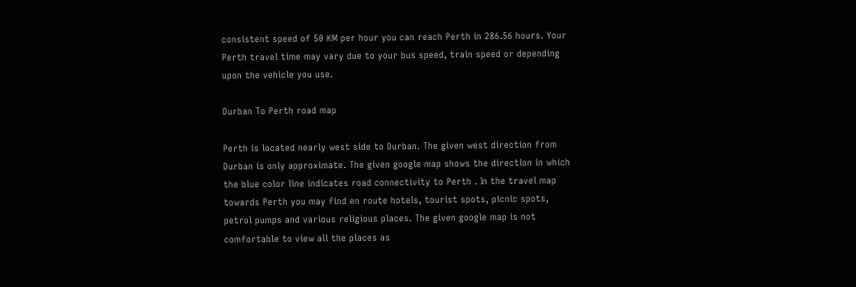consistent speed of 50 KM per hour you can reach Perth in 286.56 hours. Your Perth travel time may vary due to your bus speed, train speed or depending upon the vehicle you use.

Durban To Perth road map

Perth is located nearly west side to Durban. The given west direction from Durban is only approximate. The given google map shows the direction in which the blue color line indicates road connectivity to Perth . In the travel map towards Perth you may find en route hotels, tourist spots, picnic spots, petrol pumps and various religious places. The given google map is not comfortable to view all the places as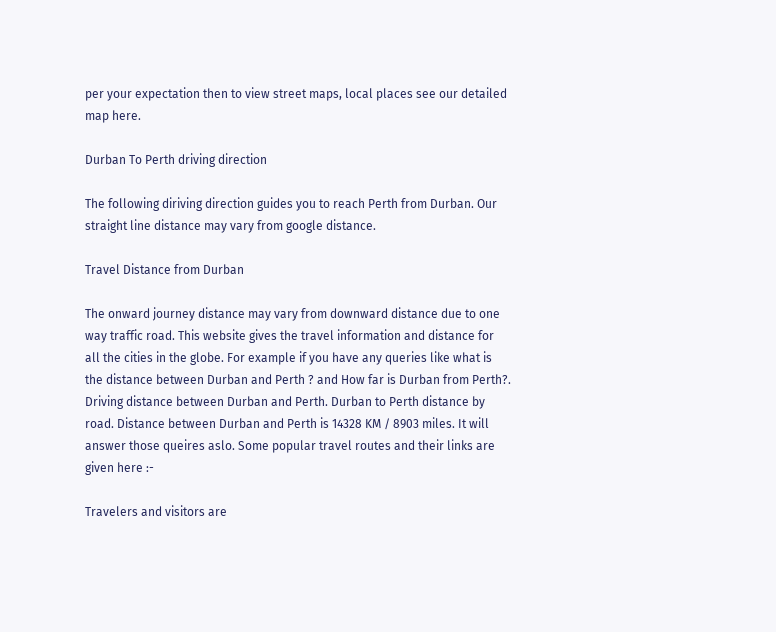per your expectation then to view street maps, local places see our detailed map here.

Durban To Perth driving direction

The following diriving direction guides you to reach Perth from Durban. Our straight line distance may vary from google distance.

Travel Distance from Durban

The onward journey distance may vary from downward distance due to one way traffic road. This website gives the travel information and distance for all the cities in the globe. For example if you have any queries like what is the distance between Durban and Perth ? and How far is Durban from Perth?. Driving distance between Durban and Perth. Durban to Perth distance by road. Distance between Durban and Perth is 14328 KM / 8903 miles. It will answer those queires aslo. Some popular travel routes and their links are given here :-

Travelers and visitors are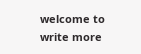welcome to write more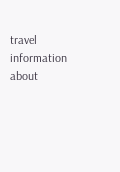travel information about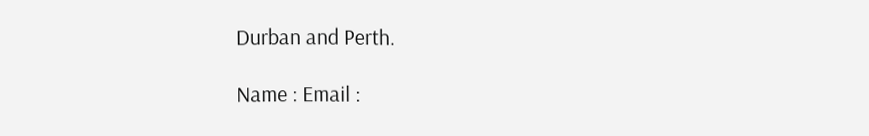Durban and Perth.

Name : Email :